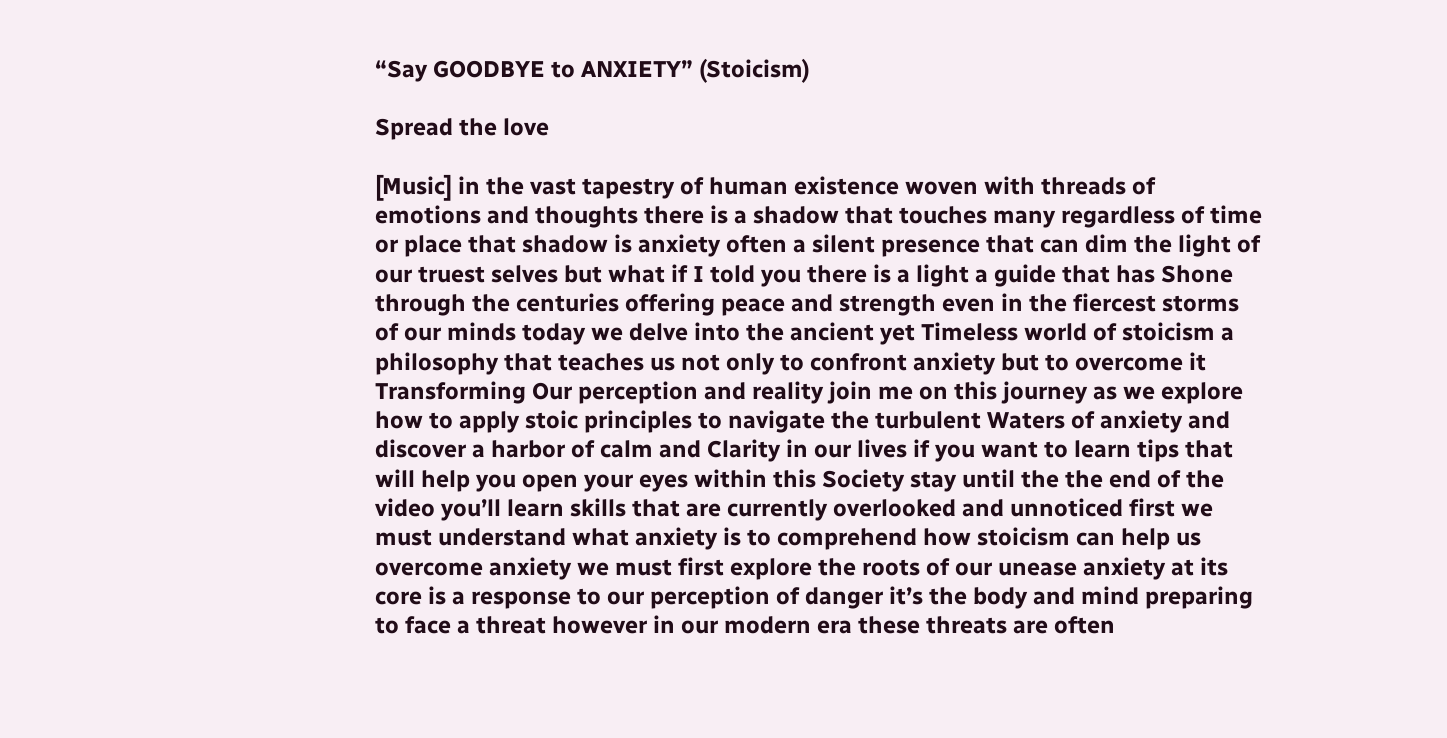“Say GOODBYE to ANXIETY” (Stoicism)

Spread the love

[Music] in the vast tapestry of human existence woven with threads of emotions and thoughts there is a shadow that touches many regardless of time or place that shadow is anxiety often a silent presence that can dim the light of our truest selves but what if I told you there is a light a guide that has Shone through the centuries offering peace and strength even in the fiercest storms of our minds today we delve into the ancient yet Timeless world of stoicism a philosophy that teaches us not only to confront anxiety but to overcome it Transforming Our perception and reality join me on this journey as we explore how to apply stoic principles to navigate the turbulent Waters of anxiety and discover a harbor of calm and Clarity in our lives if you want to learn tips that will help you open your eyes within this Society stay until the the end of the video you’ll learn skills that are currently overlooked and unnoticed first we must understand what anxiety is to comprehend how stoicism can help us overcome anxiety we must first explore the roots of our unease anxiety at its core is a response to our perception of danger it’s the body and mind preparing to face a threat however in our modern era these threats are often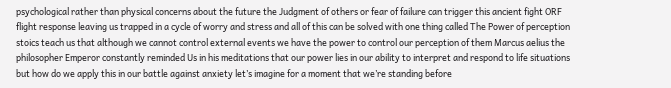psychological rather than physical concerns about the future the Judgment of others or fear of failure can trigger this ancient fight ORF flight response leaving us trapped in a cycle of worry and stress and all of this can be solved with one thing called The Power of perception stoics teach us that although we cannot control external events we have the power to control our perception of them Marcus aelius the philosopher Emperor constantly reminded Us in his meditations that our power lies in our ability to interpret and respond to life situations but how do we apply this in our battle against anxiety let’s imagine for a moment that we’re standing before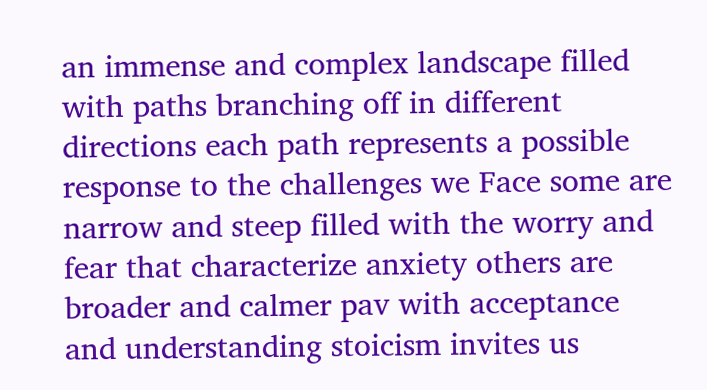an immense and complex landscape filled with paths branching off in different directions each path represents a possible response to the challenges we Face some are narrow and steep filled with the worry and fear that characterize anxiety others are broader and calmer pav with acceptance and understanding stoicism invites us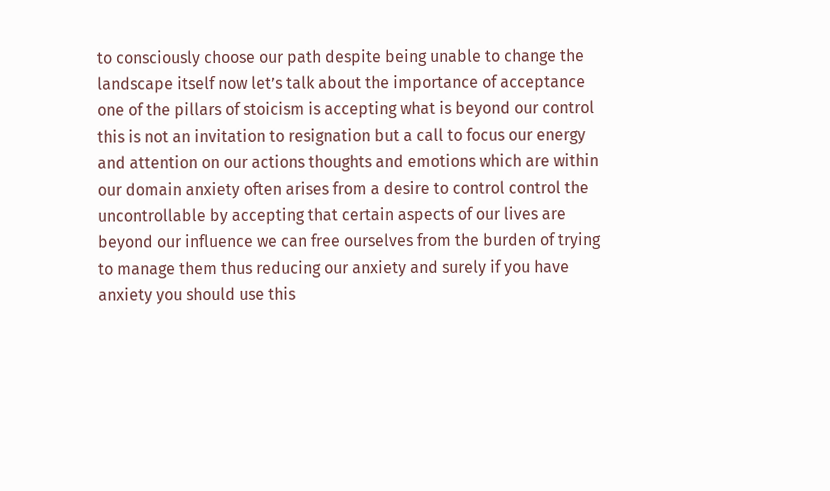to consciously choose our path despite being unable to change the landscape itself now let’s talk about the importance of acceptance one of the pillars of stoicism is accepting what is beyond our control this is not an invitation to resignation but a call to focus our energy and attention on our actions thoughts and emotions which are within our domain anxiety often arises from a desire to control control the uncontrollable by accepting that certain aspects of our lives are beyond our influence we can free ourselves from the burden of trying to manage them thus reducing our anxiety and surely if you have anxiety you should use this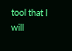tool that I will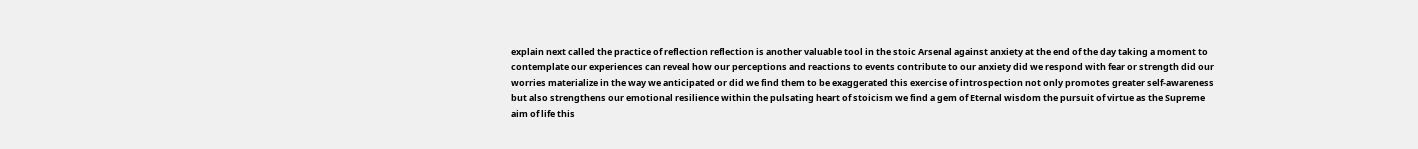explain next called the practice of reflection reflection is another valuable tool in the stoic Arsenal against anxiety at the end of the day taking a moment to contemplate our experiences can reveal how our perceptions and reactions to events contribute to our anxiety did we respond with fear or strength did our worries materialize in the way we anticipated or did we find them to be exaggerated this exercise of introspection not only promotes greater self-awareness but also strengthens our emotional resilience within the pulsating heart of stoicism we find a gem of Eternal wisdom the pursuit of virtue as the Supreme aim of life this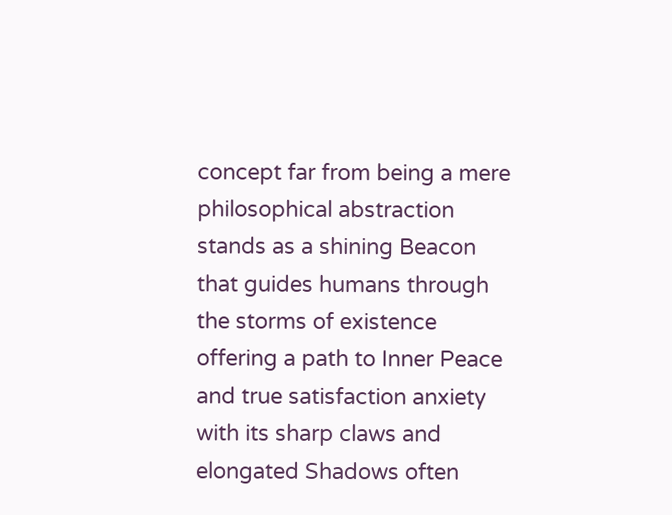concept far from being a mere philosophical abstraction stands as a shining Beacon that guides humans through the storms of existence offering a path to Inner Peace and true satisfaction anxiety with its sharp claws and elongated Shadows often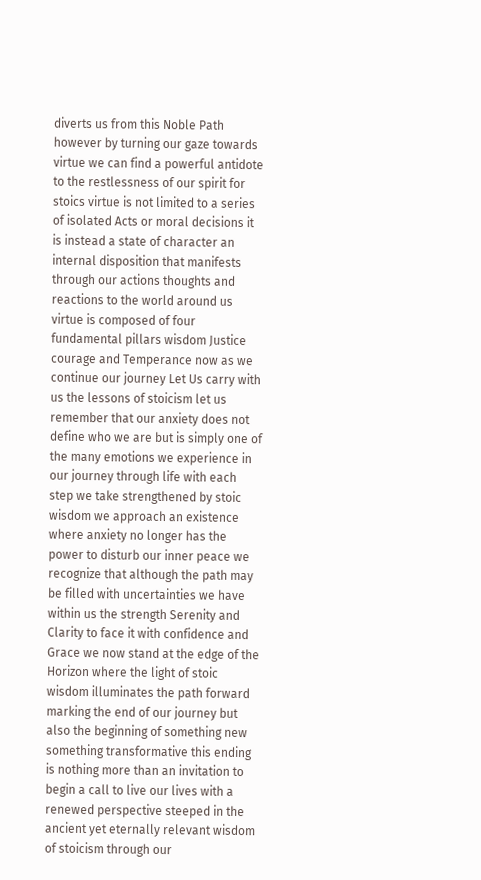diverts us from this Noble Path however by turning our gaze towards virtue we can find a powerful antidote to the restlessness of our spirit for stoics virtue is not limited to a series of isolated Acts or moral decisions it is instead a state of character an internal disposition that manifests through our actions thoughts and reactions to the world around us virtue is composed of four fundamental pillars wisdom Justice courage and Temperance now as we continue our journey Let Us carry with us the lessons of stoicism let us remember that our anxiety does not define who we are but is simply one of the many emotions we experience in our journey through life with each step we take strengthened by stoic wisdom we approach an existence where anxiety no longer has the power to disturb our inner peace we recognize that although the path may be filled with uncertainties we have within us the strength Serenity and Clarity to face it with confidence and Grace we now stand at the edge of the Horizon where the light of stoic wisdom illuminates the path forward marking the end of our journey but also the beginning of something new something transformative this ending is nothing more than an invitation to begin a call to live our lives with a renewed perspective steeped in the ancient yet eternally relevant wisdom of stoicism through our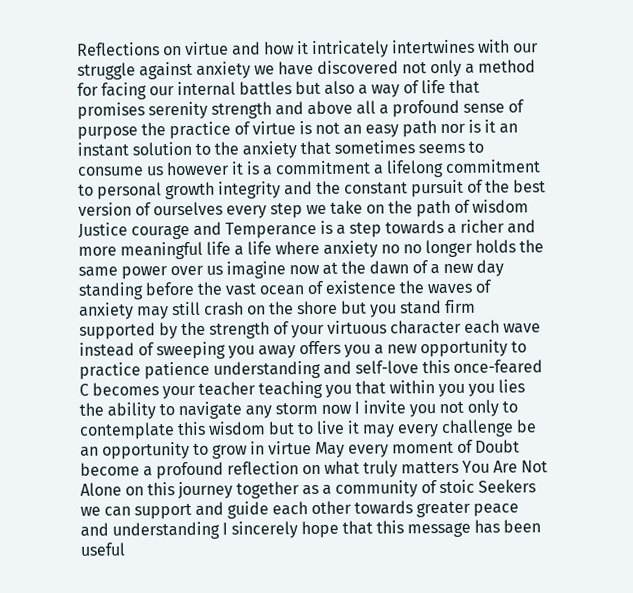Reflections on virtue and how it intricately intertwines with our struggle against anxiety we have discovered not only a method for facing our internal battles but also a way of life that promises serenity strength and above all a profound sense of purpose the practice of virtue is not an easy path nor is it an instant solution to the anxiety that sometimes seems to consume us however it is a commitment a lifelong commitment to personal growth integrity and the constant pursuit of the best version of ourselves every step we take on the path of wisdom Justice courage and Temperance is a step towards a richer and more meaningful life a life where anxiety no no longer holds the same power over us imagine now at the dawn of a new day standing before the vast ocean of existence the waves of anxiety may still crash on the shore but you stand firm supported by the strength of your virtuous character each wave instead of sweeping you away offers you a new opportunity to practice patience understanding and self-love this once-feared C becomes your teacher teaching you that within you you lies the ability to navigate any storm now I invite you not only to contemplate this wisdom but to live it may every challenge be an opportunity to grow in virtue May every moment of Doubt become a profound reflection on what truly matters You Are Not Alone on this journey together as a community of stoic Seekers we can support and guide each other towards greater peace and understanding I sincerely hope that this message has been useful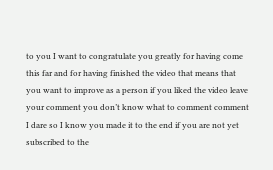to you I want to congratulate you greatly for having come this far and for having finished the video that means that you want to improve as a person if you liked the video leave your comment you don’t know what to comment comment I dare so I know you made it to the end if you are not yet subscribed to the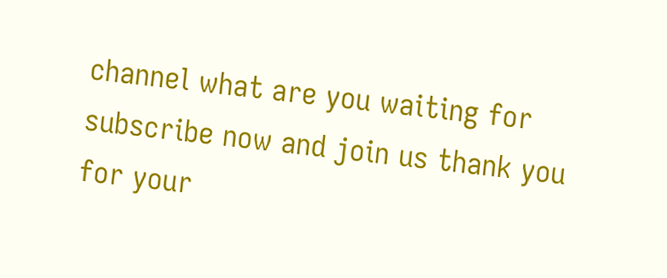channel what are you waiting for subscribe now and join us thank you for your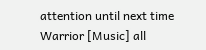attention until next time Warrior [Music] all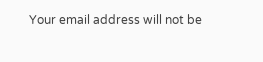Your email address will not be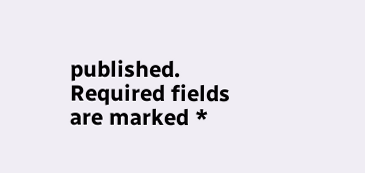published. Required fields are marked *